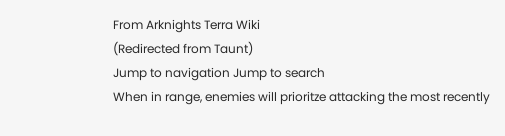From Arknights Terra Wiki
(Redirected from Taunt)
Jump to navigation Jump to search
When in range, enemies will prioritze attacking the most recently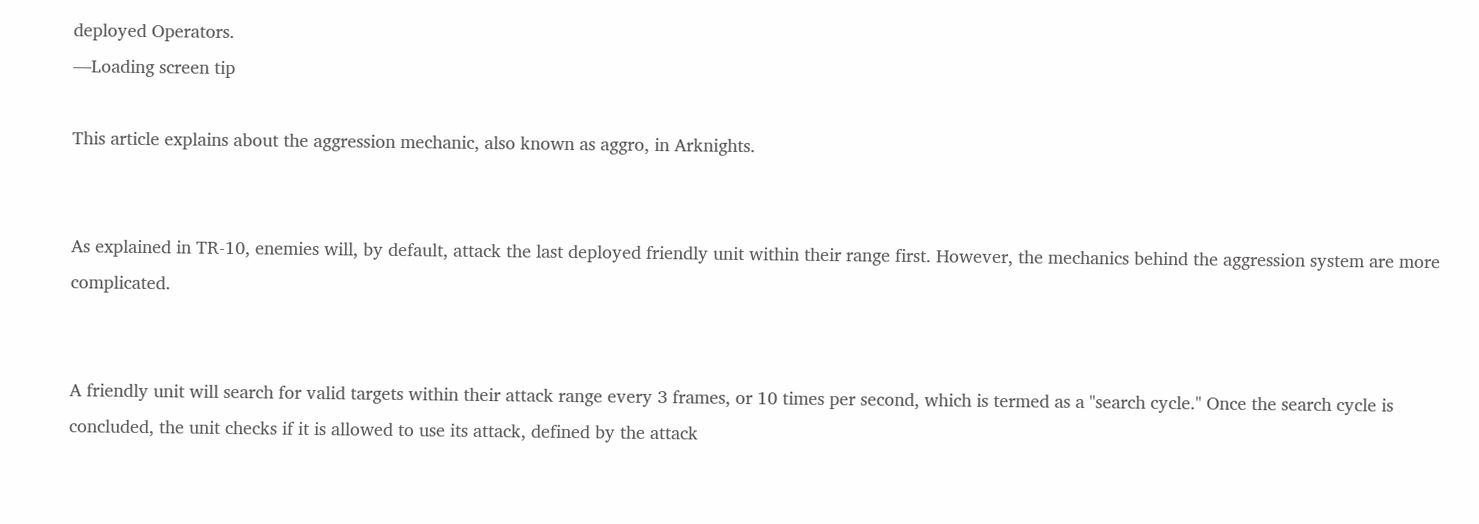deployed Operators.
—Loading screen tip

This article explains about the aggression mechanic, also known as aggro, in Arknights.


As explained in TR-10, enemies will, by default, attack the last deployed friendly unit within their range first. However, the mechanics behind the aggression system are more complicated.


A friendly unit will search for valid targets within their attack range every 3 frames, or 10 times per second, which is termed as a "search cycle." Once the search cycle is concluded, the unit checks if it is allowed to use its attack, defined by the attack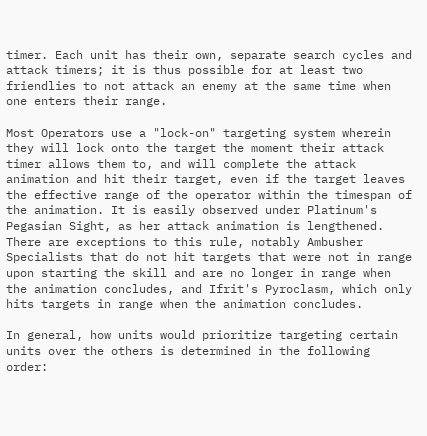timer. Each unit has their own, separate search cycles and attack timers; it is thus possible for at least two friendlies to not attack an enemy at the same time when one enters their range.

Most Operators use a "lock-on" targeting system wherein they will lock onto the target the moment their attack timer allows them to, and will complete the attack animation and hit their target, even if the target leaves the effective range of the operator within the timespan of the animation. It is easily observed under Platinum's Pegasian Sight, as her attack animation is lengthened. There are exceptions to this rule, notably Ambusher Specialists that do not hit targets that were not in range upon starting the skill and are no longer in range when the animation concludes, and Ifrit's Pyroclasm, which only hits targets in range when the animation concludes.

In general, how units would prioritize targeting certain units over the others is determined in the following order: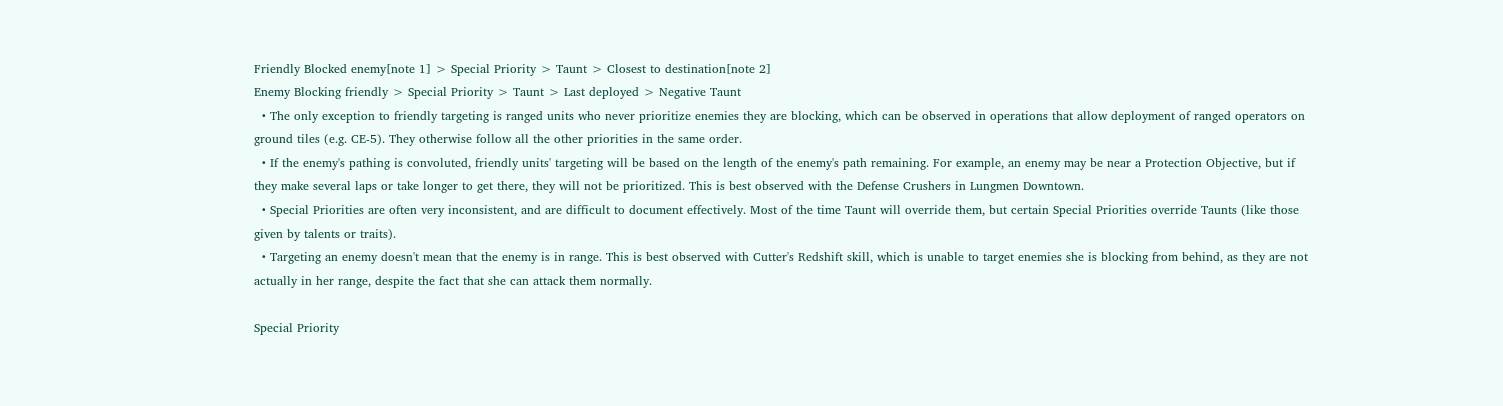Friendly Blocked enemy[note 1] > Special Priority > Taunt > Closest to destination[note 2]
Enemy Blocking friendly > Special Priority > Taunt > Last deployed > Negative Taunt
  • The only exception to friendly targeting is ranged units who never prioritize enemies they are blocking, which can be observed in operations that allow deployment of ranged operators on ground tiles (e.g. CE-5). They otherwise follow all the other priorities in the same order.
  • If the enemy's pathing is convoluted, friendly units' targeting will be based on the length of the enemy's path remaining. For example, an enemy may be near a Protection Objective, but if they make several laps or take longer to get there, they will not be prioritized. This is best observed with the Defense Crushers in Lungmen Downtown.
  • Special Priorities are often very inconsistent, and are difficult to document effectively. Most of the time Taunt will override them, but certain Special Priorities override Taunts (like those given by talents or traits).
  • Targeting an enemy doesn't mean that the enemy is in range. This is best observed with Cutter's Redshift skill, which is unable to target enemies she is blocking from behind, as they are not actually in her range, despite the fact that she can attack them normally.

Special Priority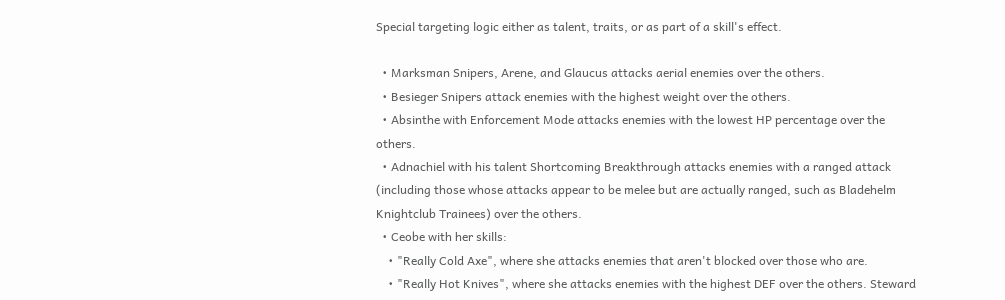Special targeting logic either as talent, traits, or as part of a skill's effect.

  • Marksman Snipers, Arene, and Glaucus attacks aerial enemies over the others.
  • Besieger Snipers attack enemies with the highest weight over the others.
  • Absinthe with Enforcement Mode attacks enemies with the lowest HP percentage over the others.
  • Adnachiel with his talent Shortcoming Breakthrough attacks enemies with a ranged attack (including those whose attacks appear to be melee but are actually ranged, such as Bladehelm Knightclub Trainees) over the others.
  • Ceobe with her skills:
    • "Really Cold Axe", where she attacks enemies that aren't blocked over those who are.
    • "Really Hot Knives", where she attacks enemies with the highest DEF over the others. Steward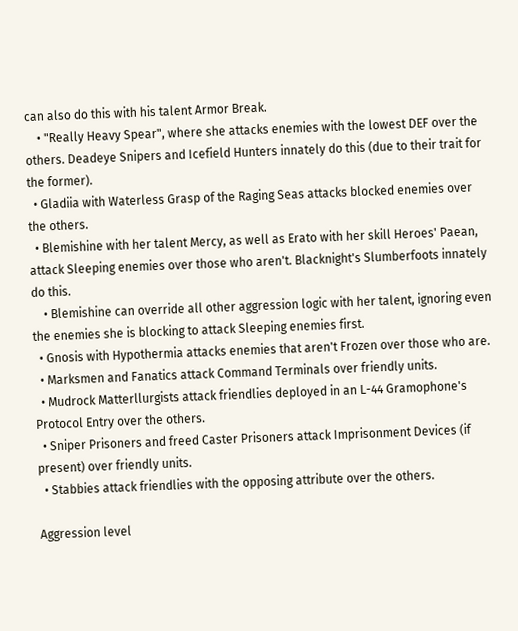can also do this with his talent Armor Break.
    • "Really Heavy Spear", where she attacks enemies with the lowest DEF over the others. Deadeye Snipers and Icefield Hunters innately do this (due to their trait for the former).
  • Gladiia with Waterless Grasp of the Raging Seas attacks blocked enemies over the others.
  • Blemishine with her talent Mercy, as well as Erato with her skill Heroes' Paean, attack Sleeping enemies over those who aren't. Blacknight's Slumberfoots innately do this.
    • Blemishine can override all other aggression logic with her talent, ignoring even the enemies she is blocking to attack Sleeping enemies first.
  • Gnosis with Hypothermia attacks enemies that aren't Frozen over those who are.
  • Marksmen and Fanatics attack Command Terminals over friendly units.
  • Mudrock Matterllurgists attack friendlies deployed in an L-44 Gramophone's Protocol Entry over the others.
  • Sniper Prisoners and freed Caster Prisoners attack Imprisonment Devices (if present) over friendly units.
  • Stabbies attack friendlies with the opposing attribute over the others.

Aggression level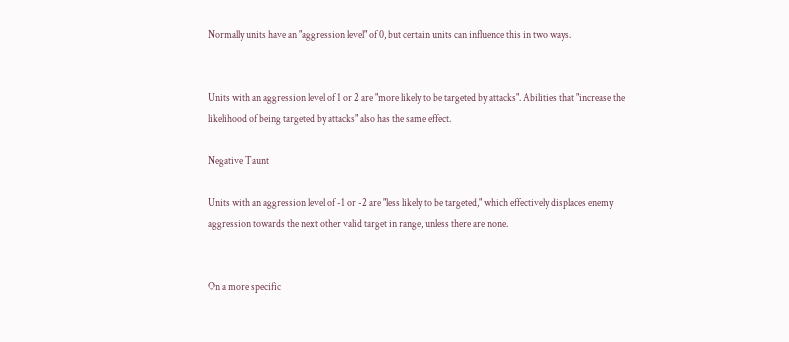Normally units have an "aggression level" of 0, but certain units can influence this in two ways.


Units with an aggression level of 1 or 2 are "more likely to be targeted by attacks". Abilities that "increase the likelihood of being targeted by attacks" also has the same effect.

Negative Taunt

Units with an aggression level of -1 or -2 are "less likely to be targeted," which effectively displaces enemy aggression towards the next other valid target in range, unless there are none.


On a more specific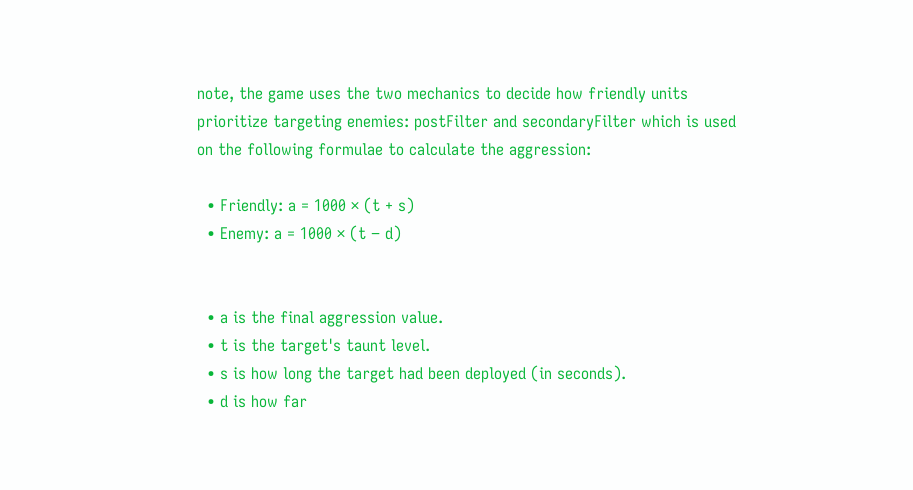note, the game uses the two mechanics to decide how friendly units prioritize targeting enemies: postFilter and secondaryFilter which is used on the following formulae to calculate the aggression:

  • Friendly: a = 1000 × (t + s)
  • Enemy: a = 1000 × (t − d)


  • a is the final aggression value.
  • t is the target's taunt level.
  • s is how long the target had been deployed (in seconds).
  • d is how far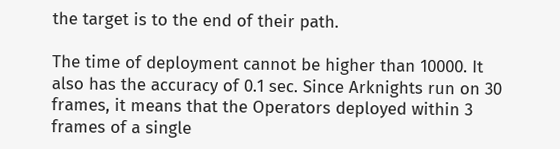the target is to the end of their path.

The time of deployment cannot be higher than 10000. It also has the accuracy of 0.1 sec. Since Arknights run on 30 frames, it means that the Operators deployed within 3 frames of a single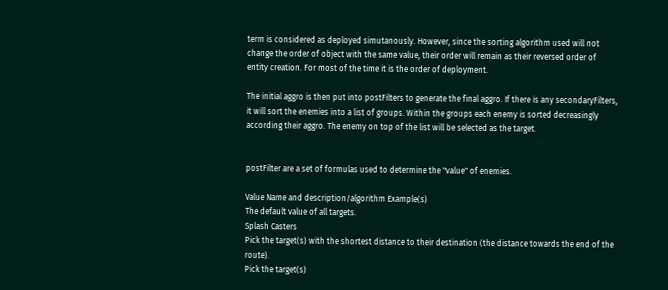term is considered as deployed simutanously. However, since the sorting algorithm used will not change the order of object with the same value, their order will remain as their reversed order of entity creation. For most of the time it is the order of deployment.

The initial aggro is then put into postFilters to generate the final aggro. If there is any secondaryFilters, it will sort the enemies into a list of groups. Within the groups each enemy is sorted decreasingly according their aggro. The enemy on top of the list will be selected as the target.


postFilter are a set of formulas used to determine the "value" of enemies.

Value Name and description/algorithm Example(s)
The default value of all targets.
Splash Casters
Pick the target(s) with the shortest distance to their destination (the distance towards the end of the route).
Pick the target(s)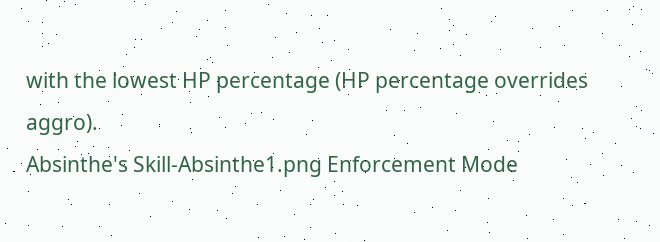with the lowest HP percentage (HP percentage overrides aggro).
Absinthe's Skill-Absinthe1.png Enforcement Mode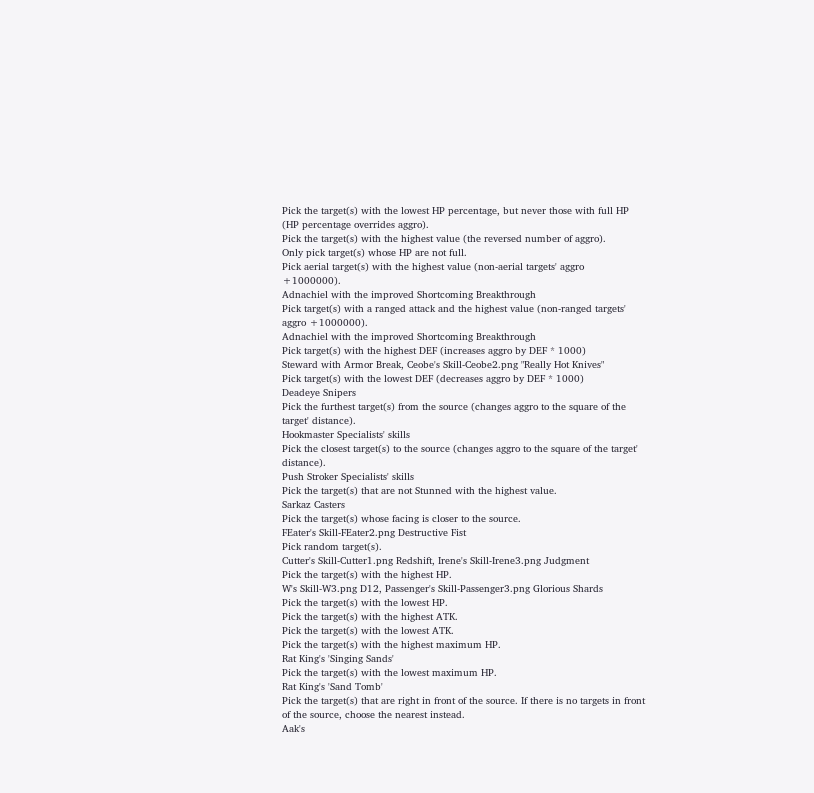Pick the target(s) with the lowest HP percentage, but never those with full HP (HP percentage overrides aggro).
Pick the target(s) with the highest value (the reversed number of aggro).
Only pick target(s) whose HP are not full.
Pick aerial target(s) with the highest value (non-aerial targets' aggro +1000000).
Adnachiel with the improved Shortcoming Breakthrough
Pick target(s) with a ranged attack and the highest value (non-ranged targets' aggro +1000000).
Adnachiel with the improved Shortcoming Breakthrough
Pick target(s) with the highest DEF (increases aggro by DEF * 1000)
Steward with Armor Break, Ceobe's Skill-Ceobe2.png "Really Hot Knives"
Pick target(s) with the lowest DEF (decreases aggro by DEF * 1000)
Deadeye Snipers
Pick the furthest target(s) from the source (changes aggro to the square of the target' distance).
Hookmaster Specialists' skills
Pick the closest target(s) to the source (changes aggro to the square of the target' distance).
Push Stroker Specialists' skills
Pick the target(s) that are not Stunned with the highest value.
Sarkaz Casters
Pick the target(s) whose facing is closer to the source.
FEater's Skill-FEater2.png Destructive Fist
Pick random target(s).
Cutter's Skill-Cutter1.png Redshift, Irene's Skill-Irene3.png Judgment
Pick the target(s) with the highest HP.
W's Skill-W3.png D12, Passenger's Skill-Passenger3.png Glorious Shards
Pick the target(s) with the lowest HP.
Pick the target(s) with the highest ATK.
Pick the target(s) with the lowest ATK.
Pick the target(s) with the highest maximum HP.
Rat King's 'Singing Sands'
Pick the target(s) with the lowest maximum HP.
Rat King's 'Sand Tomb'
Pick the target(s) that are right in front of the source. If there is no targets in front of the source, choose the nearest instead.
Aak's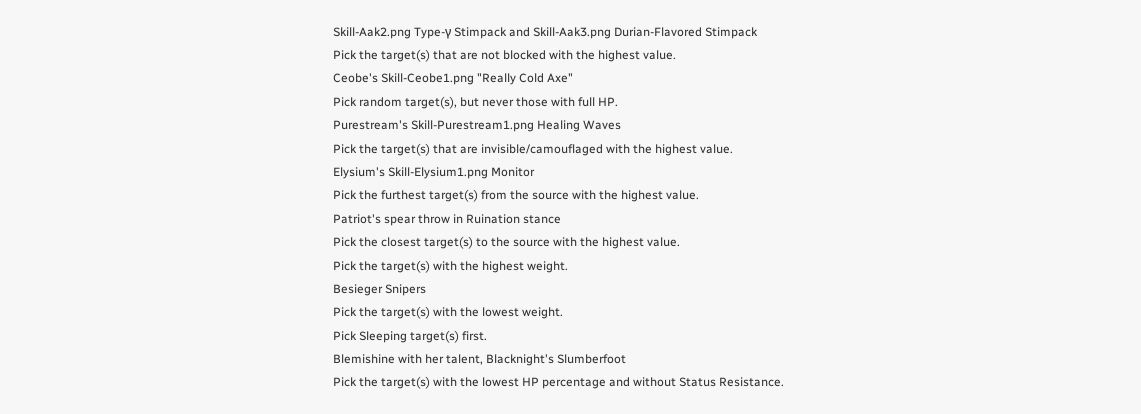Skill-Aak2.png Type-γ Stimpack and Skill-Aak3.png Durian-Flavored Stimpack
Pick the target(s) that are not blocked with the highest value.
Ceobe's Skill-Ceobe1.png "Really Cold Axe"
Pick random target(s), but never those with full HP.
Purestream's Skill-Purestream1.png Healing Waves
Pick the target(s) that are invisible/camouflaged with the highest value.
Elysium's Skill-Elysium1.png Monitor
Pick the furthest target(s) from the source with the highest value.
Patriot's spear throw in Ruination stance
Pick the closest target(s) to the source with the highest value.
Pick the target(s) with the highest weight.
Besieger Snipers
Pick the target(s) with the lowest weight.
Pick Sleeping target(s) first.
Blemishine with her talent, Blacknight's Slumberfoot
Pick the target(s) with the lowest HP percentage and without Status Resistance.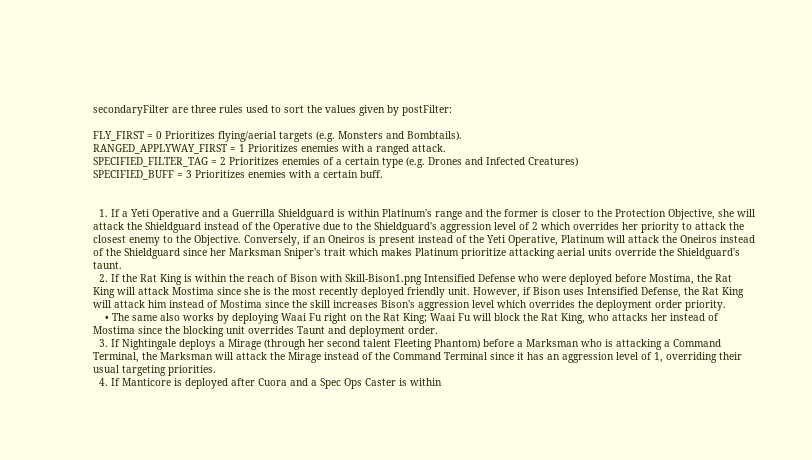secondaryFilter are three rules used to sort the values given by postFilter:

FLY_FIRST = 0 Prioritizes flying/aerial targets (e.g. Monsters and Bombtails).
RANGED_APPLYWAY_FIRST = 1 Prioritizes enemies with a ranged attack.
SPECIFIED_FILTER_TAG = 2 Prioritizes enemies of a certain type (e.g. Drones and Infected Creatures)
SPECIFIED_BUFF = 3 Prioritizes enemies with a certain buff.


  1. If a Yeti Operative and a Guerrilla Shieldguard is within Platinum's range and the former is closer to the Protection Objective, she will attack the Shieldguard instead of the Operative due to the Shieldguard's aggression level of 2 which overrides her priority to attack the closest enemy to the Objective. Conversely, if an Oneiros is present instead of the Yeti Operative, Platinum will attack the Oneiros instead of the Shieldguard since her Marksman Sniper's trait which makes Platinum prioritize attacking aerial units override the Shieldguard's taunt.
  2. If the Rat King is within the reach of Bison with Skill-Bison1.png Intensified Defense who were deployed before Mostima, the Rat King will attack Mostima since she is the most recently deployed friendly unit. However, if Bison uses Intensified Defense, the Rat King will attack him instead of Mostima since the skill increases Bison's aggression level which overrides the deployment order priority.
    • The same also works by deploying Waai Fu right on the Rat King; Waai Fu will block the Rat King, who attacks her instead of Mostima since the blocking unit overrides Taunt and deployment order.
  3. If Nightingale deploys a Mirage (through her second talent Fleeting Phantom) before a Marksman who is attacking a Command Terminal, the Marksman will attack the Mirage instead of the Command Terminal since it has an aggression level of 1, overriding their usual targeting priorities.
  4. If Manticore is deployed after Cuora and a Spec Ops Caster is within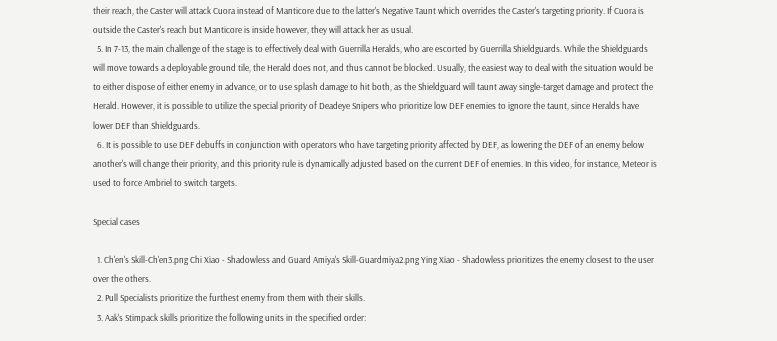their reach, the Caster will attack Cuora instead of Manticore due to the latter's Negative Taunt which overrides the Caster's targeting priority. If Cuora is outside the Caster's reach but Manticore is inside however, they will attack her as usual.
  5. In 7-13, the main challenge of the stage is to effectively deal with Guerrilla Heralds, who are escorted by Guerrilla Shieldguards. While the Shieldguards will move towards a deployable ground tile, the Herald does not, and thus cannot be blocked. Usually, the easiest way to deal with the situation would be to either dispose of either enemy in advance, or to use splash damage to hit both, as the Shieldguard will taunt away single-target damage and protect the Herald. However, it is possible to utilize the special priority of Deadeye Snipers who prioritize low DEF enemies to ignore the taunt, since Heralds have lower DEF than Shieldguards.
  6. It is possible to use DEF debuffs in conjunction with operators who have targeting priority affected by DEF, as lowering the DEF of an enemy below another's will change their priority, and this priority rule is dynamically adjusted based on the current DEF of enemies. In this video, for instance, Meteor is used to force Ambriel to switch targets.

Special cases

  1. Ch'en's Skill-Ch'en3.png Chi Xiao - Shadowless and Guard Amiya's Skill-Guardmiya2.png Ying Xiao - Shadowless prioritizes the enemy closest to the user over the others.
  2. Pull Specialists prioritize the furthest enemy from them with their skills.
  3. Aak's Stimpack skills prioritize the following units in the specified order: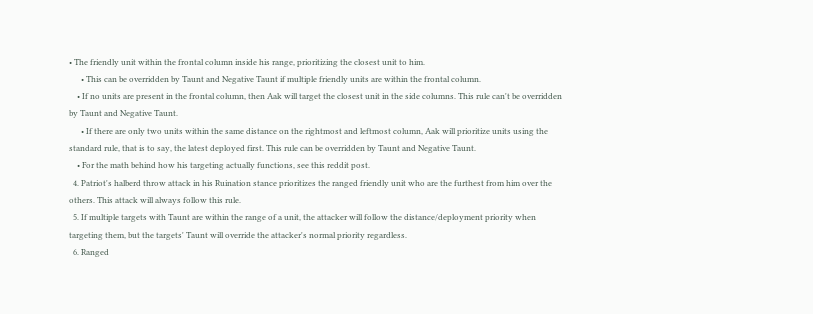• The friendly unit within the frontal column inside his range, prioritizing the closest unit to him.
      • This can be overridden by Taunt and Negative Taunt if multiple friendly units are within the frontal column.
    • If no units are present in the frontal column, then Aak will target the closest unit in the side columns. This rule can't be overridden by Taunt and Negative Taunt.
      • If there are only two units within the same distance on the rightmost and leftmost column, Aak will prioritize units using the standard rule, that is to say, the latest deployed first. This rule can be overridden by Taunt and Negative Taunt.
    • For the math behind how his targeting actually functions, see this reddit post.
  4. Patriot's halberd throw attack in his Ruination stance prioritizes the ranged friendly unit who are the furthest from him over the others. This attack will always follow this rule.
  5. If multiple targets with Taunt are within the range of a unit, the attacker will follow the distance/deployment priority when targeting them, but the targets' Taunt will override the attacker's normal priority regardless.
  6. Ranged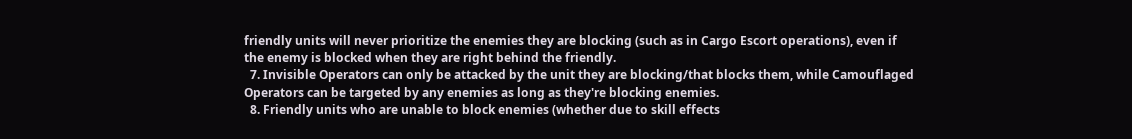friendly units will never prioritize the enemies they are blocking (such as in Cargo Escort operations), even if the enemy is blocked when they are right behind the friendly.
  7. Invisible Operators can only be attacked by the unit they are blocking/that blocks them, while Camouflaged Operators can be targeted by any enemies as long as they're blocking enemies.
  8. Friendly units who are unable to block enemies (whether due to skill effects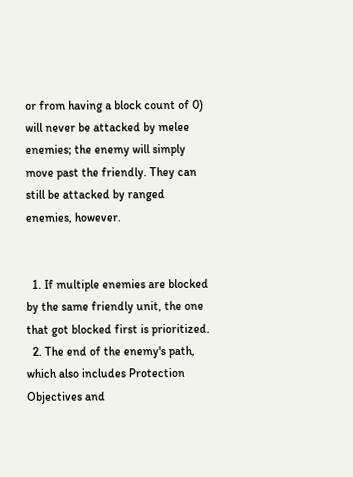or from having a block count of 0) will never be attacked by melee enemies; the enemy will simply move past the friendly. They can still be attacked by ranged enemies, however.


  1. If multiple enemies are blocked by the same friendly unit, the one that got blocked first is prioritized.
  2. The end of the enemy's path, which also includes Protection Objectives and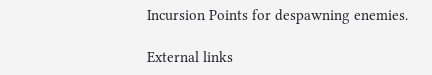Incursion Points for despawning enemies.

External links